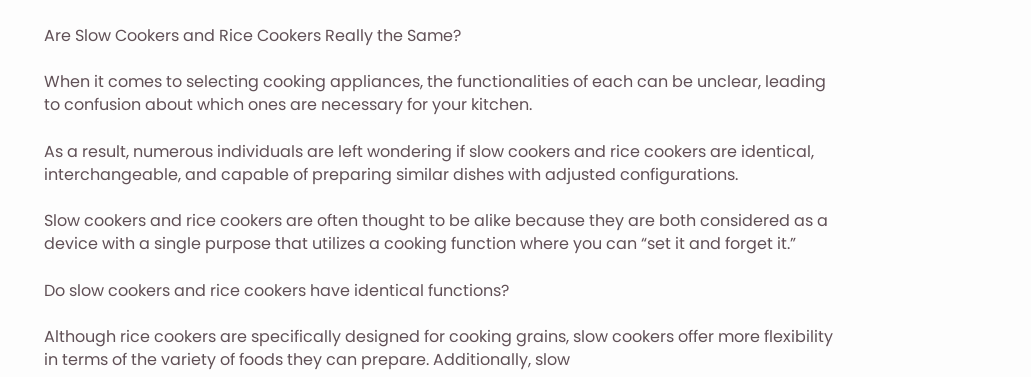Are Slow Cookers and Rice Cookers Really the Same?

When it comes to selecting cooking appliances, the functionalities of each can be unclear, leading to confusion about which ones are necessary for your kitchen.

As a result, numerous individuals are left wondering if slow cookers and rice cookers are identical, interchangeable, and capable of preparing similar dishes with adjusted configurations.

Slow cookers and rice cookers are often thought to be alike because they are both considered as a device with a single purpose that utilizes a cooking function where you can “set it and forget it.”

Do slow cookers and rice cookers have identical functions?

Although rice cookers are specifically designed for cooking grains, slow cookers offer more flexibility in terms of the variety of foods they can prepare. Additionally, slow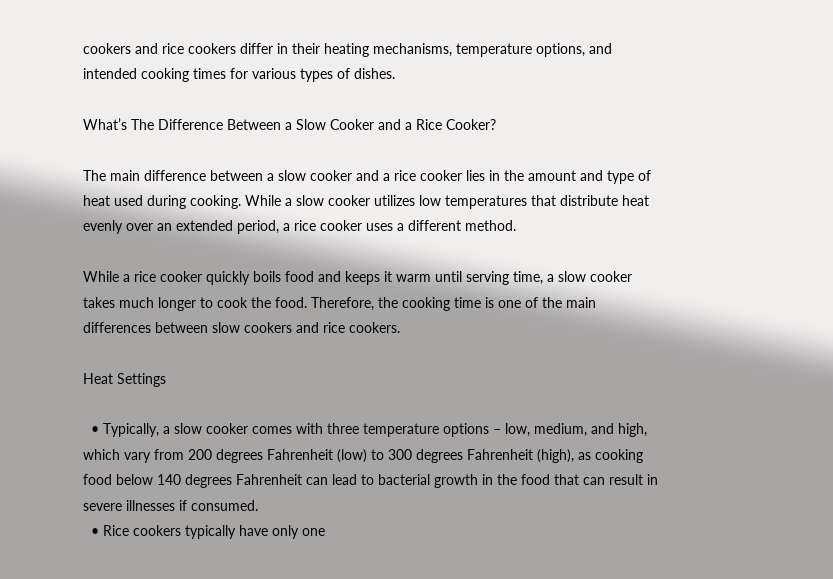cookers and rice cookers differ in their heating mechanisms, temperature options, and intended cooking times for various types of dishes.

What’s The Difference Between a Slow Cooker and a Rice Cooker?

The main difference between a slow cooker and a rice cooker lies in the amount and type of heat used during cooking. While a slow cooker utilizes low temperatures that distribute heat evenly over an extended period, a rice cooker uses a different method.

While a rice cooker quickly boils food and keeps it warm until serving time, a slow cooker takes much longer to cook the food. Therefore, the cooking time is one of the main differences between slow cookers and rice cookers.

Heat Settings

  • Typically, a slow cooker comes with three temperature options – low, medium, and high, which vary from 200 degrees Fahrenheit (low) to 300 degrees Fahrenheit (high), as cooking food below 140 degrees Fahrenheit can lead to bacterial growth in the food that can result in severe illnesses if consumed.
  • Rice cookers typically have only one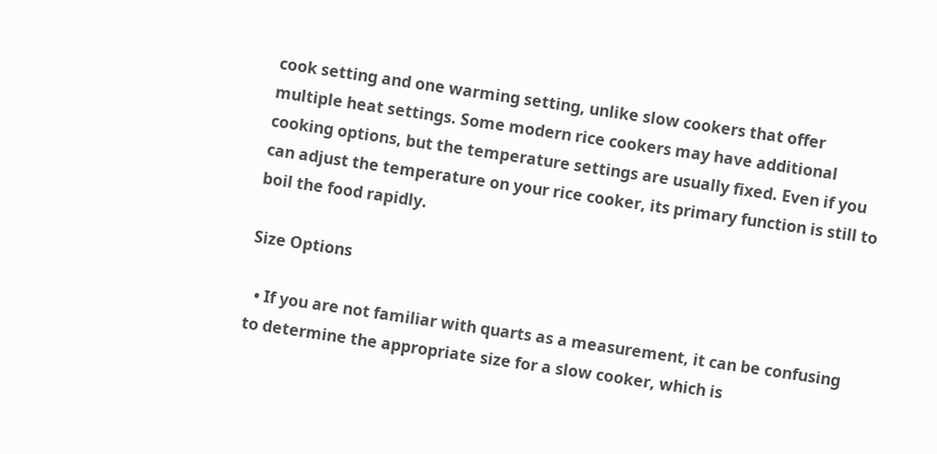cook setting and one warming setting, unlike slow cookers that offer multiple heat settings. Some modern rice cookers may have additional cooking options, but the temperature settings are usually fixed. Even if you can adjust the temperature on your rice cooker, its primary function is still to boil the food rapidly.

Size Options

  • If you are not familiar with quarts as a measurement, it can be confusing to determine the appropriate size for a slow cooker, which is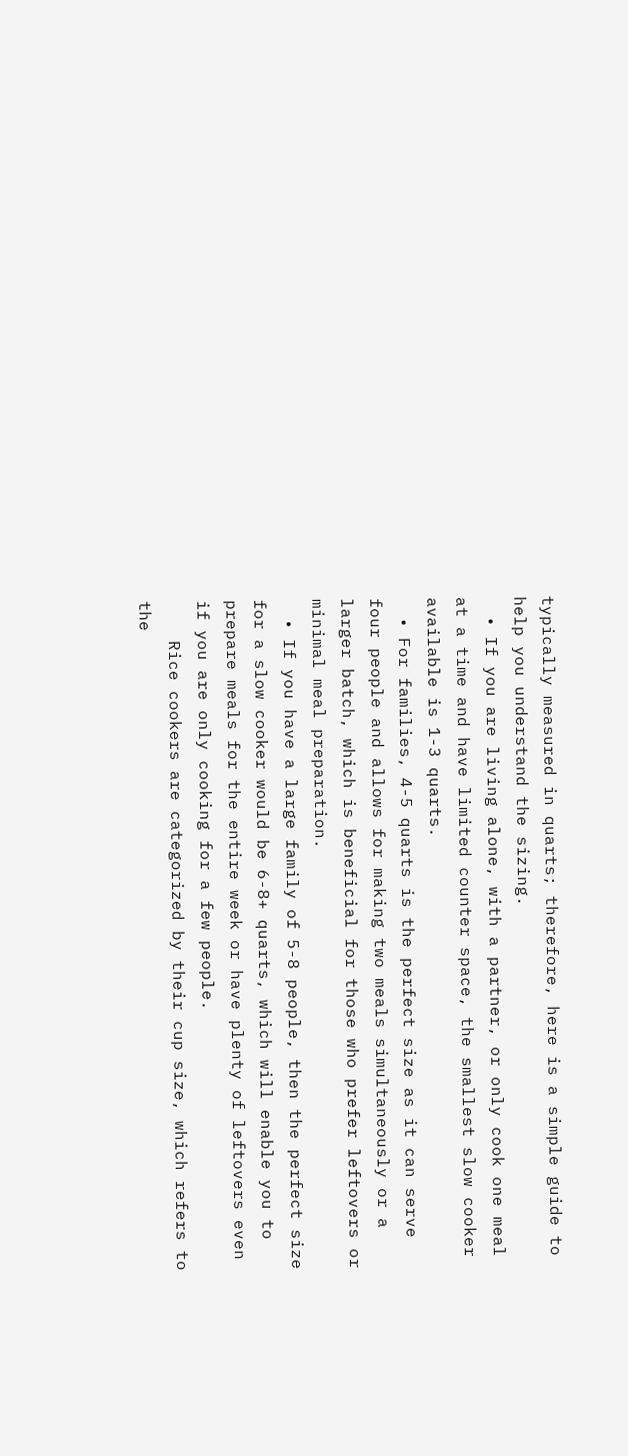typically measured in quarts; therefore, here is a simple guide to help you understand the sizing.
  • If you are living alone, with a partner, or only cook one meal at a time and have limited counter space, the smallest slow cooker available is 1-3 quarts.
  • For families, 4-5 quarts is the perfect size as it can serve four people and allows for making two meals simultaneously or a larger batch, which is beneficial for those who prefer leftovers or minimal meal preparation.
  • If you have a large family of 5-8 people, then the perfect size for a slow cooker would be 6-8+ quarts, which will enable you to prepare meals for the entire week or have plenty of leftovers even if you are only cooking for a few people.
    Rice cookers are categorized by their cup size, which refers to the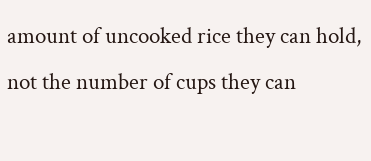amount of uncooked rice they can hold, not the number of cups they can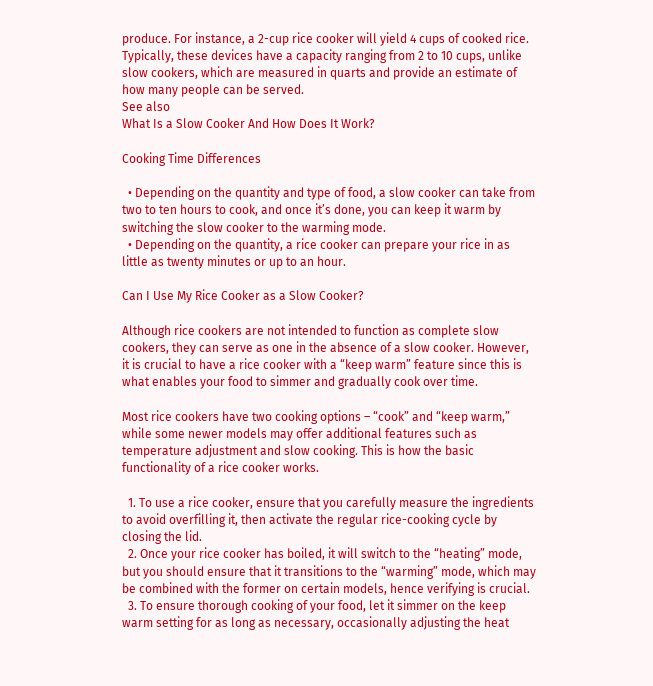produce. For instance, a 2-cup rice cooker will yield 4 cups of cooked rice. Typically, these devices have a capacity ranging from 2 to 10 cups, unlike slow cookers, which are measured in quarts and provide an estimate of how many people can be served.
See also
What Is a Slow Cooker And How Does It Work?

Cooking Time Differences

  • Depending on the quantity and type of food, a slow cooker can take from two to ten hours to cook, and once it’s done, you can keep it warm by switching the slow cooker to the warming mode.
  • Depending on the quantity, a rice cooker can prepare your rice in as little as twenty minutes or up to an hour.

Can I Use My Rice Cooker as a Slow Cooker?

Although rice cookers are not intended to function as complete slow cookers, they can serve as one in the absence of a slow cooker. However, it is crucial to have a rice cooker with a “keep warm” feature since this is what enables your food to simmer and gradually cook over time.

Most rice cookers have two cooking options – “cook” and “keep warm,” while some newer models may offer additional features such as temperature adjustment and slow cooking. This is how the basic functionality of a rice cooker works.

  1. To use a rice cooker, ensure that you carefully measure the ingredients to avoid overfilling it, then activate the regular rice-cooking cycle by closing the lid.
  2. Once your rice cooker has boiled, it will switch to the “heating” mode, but you should ensure that it transitions to the “warming” mode, which may be combined with the former on certain models, hence verifying is crucial.
  3. To ensure thorough cooking of your food, let it simmer on the keep warm setting for as long as necessary, occasionally adjusting the heat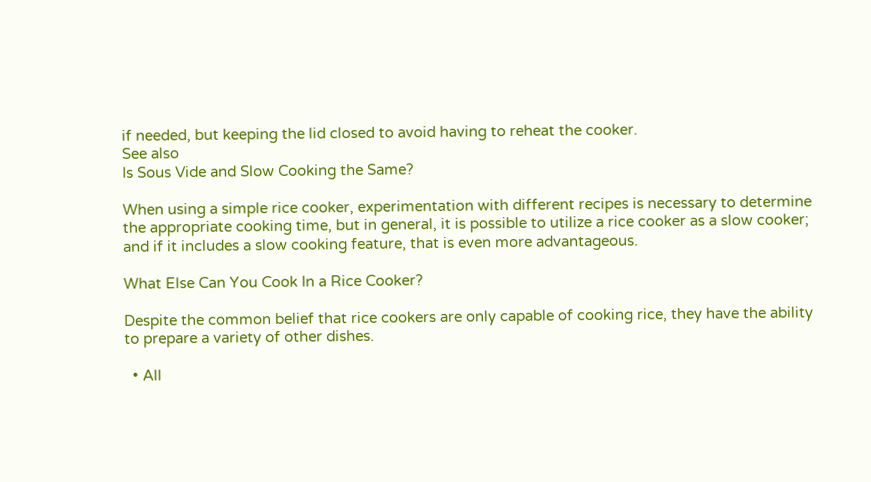if needed, but keeping the lid closed to avoid having to reheat the cooker.
See also
Is Sous Vide and Slow Cooking the Same?

When using a simple rice cooker, experimentation with different recipes is necessary to determine the appropriate cooking time, but in general, it is possible to utilize a rice cooker as a slow cooker; and if it includes a slow cooking feature, that is even more advantageous.

What Else Can You Cook In a Rice Cooker?

Despite the common belief that rice cookers are only capable of cooking rice, they have the ability to prepare a variety of other dishes.

  • All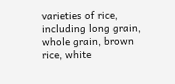varieties of rice, including long grain, whole grain, brown rice, white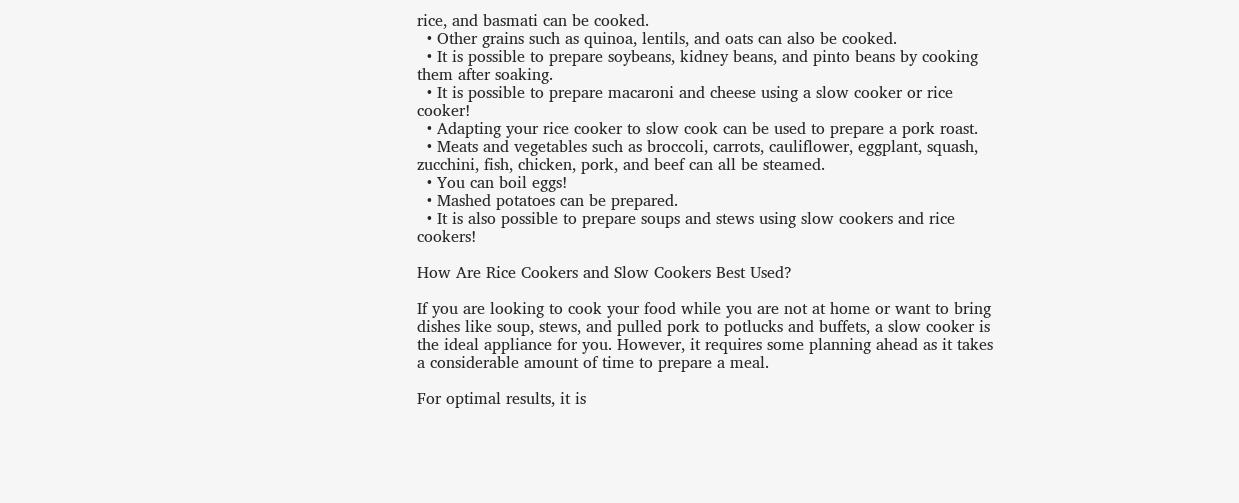rice, and basmati can be cooked.
  • Other grains such as quinoa, lentils, and oats can also be cooked.
  • It is possible to prepare soybeans, kidney beans, and pinto beans by cooking them after soaking.
  • It is possible to prepare macaroni and cheese using a slow cooker or rice cooker!
  • Adapting your rice cooker to slow cook can be used to prepare a pork roast.
  • Meats and vegetables such as broccoli, carrots, cauliflower, eggplant, squash, zucchini, fish, chicken, pork, and beef can all be steamed.
  • You can boil eggs!
  • Mashed potatoes can be prepared.
  • It is also possible to prepare soups and stews using slow cookers and rice cookers!

How Are Rice Cookers and Slow Cookers Best Used?

If you are looking to cook your food while you are not at home or want to bring dishes like soup, stews, and pulled pork to potlucks and buffets, a slow cooker is the ideal appliance for you. However, it requires some planning ahead as it takes a considerable amount of time to prepare a meal.

For optimal results, it is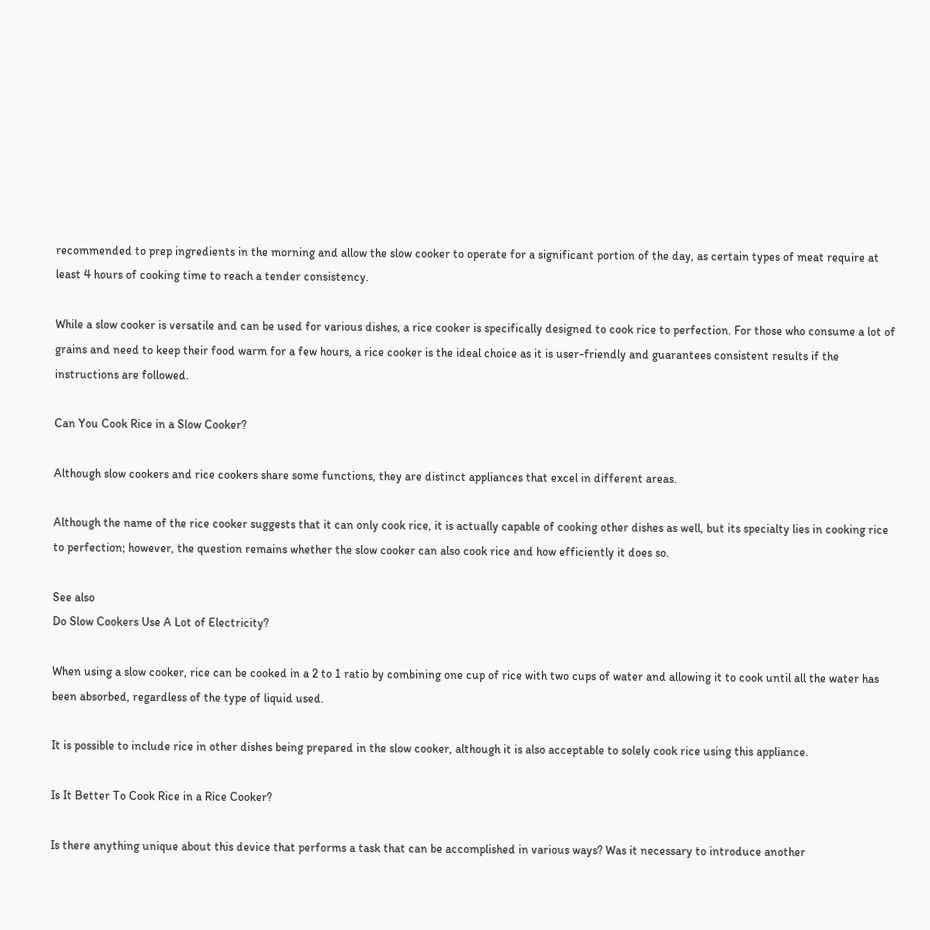recommended to prep ingredients in the morning and allow the slow cooker to operate for a significant portion of the day, as certain types of meat require at least 4 hours of cooking time to reach a tender consistency.

While a slow cooker is versatile and can be used for various dishes, a rice cooker is specifically designed to cook rice to perfection. For those who consume a lot of grains and need to keep their food warm for a few hours, a rice cooker is the ideal choice as it is user-friendly and guarantees consistent results if the instructions are followed.

Can You Cook Rice in a Slow Cooker?

Although slow cookers and rice cookers share some functions, they are distinct appliances that excel in different areas.

Although the name of the rice cooker suggests that it can only cook rice, it is actually capable of cooking other dishes as well, but its specialty lies in cooking rice to perfection; however, the question remains whether the slow cooker can also cook rice and how efficiently it does so.

See also
Do Slow Cookers Use A Lot of Electricity?

When using a slow cooker, rice can be cooked in a 2 to 1 ratio by combining one cup of rice with two cups of water and allowing it to cook until all the water has been absorbed, regardless of the type of liquid used.

It is possible to include rice in other dishes being prepared in the slow cooker, although it is also acceptable to solely cook rice using this appliance.

Is It Better To Cook Rice in a Rice Cooker?

Is there anything unique about this device that performs a task that can be accomplished in various ways? Was it necessary to introduce another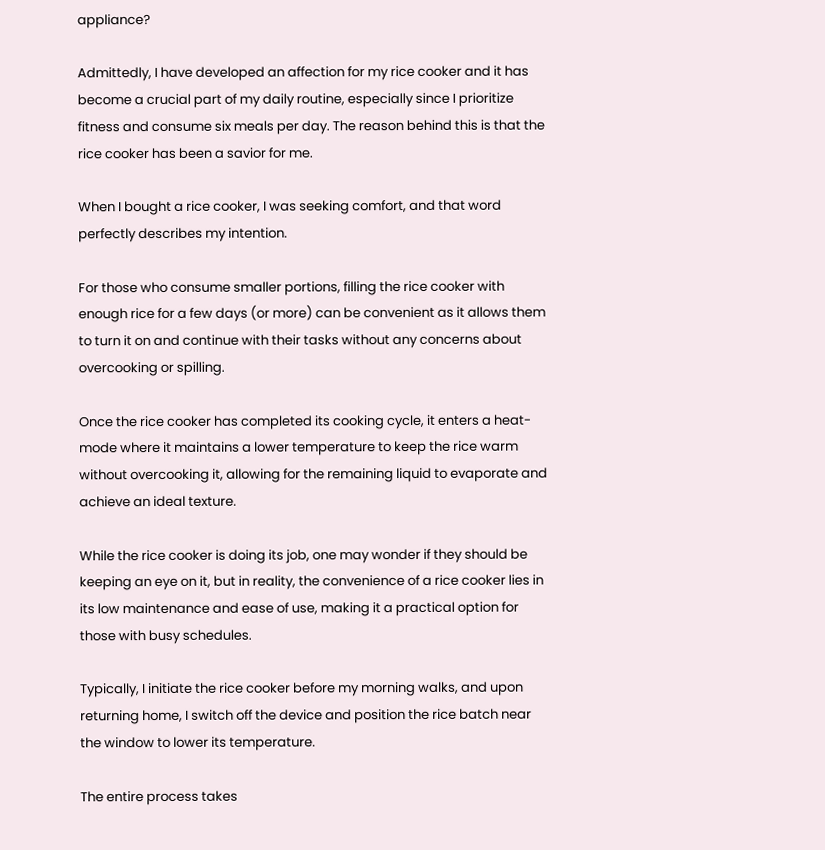appliance?

Admittedly, I have developed an affection for my rice cooker and it has become a crucial part of my daily routine, especially since I prioritize fitness and consume six meals per day. The reason behind this is that the rice cooker has been a savior for me.

When I bought a rice cooker, I was seeking comfort, and that word perfectly describes my intention.

For those who consume smaller portions, filling the rice cooker with enough rice for a few days (or more) can be convenient as it allows them to turn it on and continue with their tasks without any concerns about overcooking or spilling.

Once the rice cooker has completed its cooking cycle, it enters a heat-mode where it maintains a lower temperature to keep the rice warm without overcooking it, allowing for the remaining liquid to evaporate and achieve an ideal texture.

While the rice cooker is doing its job, one may wonder if they should be keeping an eye on it, but in reality, the convenience of a rice cooker lies in its low maintenance and ease of use, making it a practical option for those with busy schedules.

Typically, I initiate the rice cooker before my morning walks, and upon returning home, I switch off the device and position the rice batch near the window to lower its temperature.

The entire process takes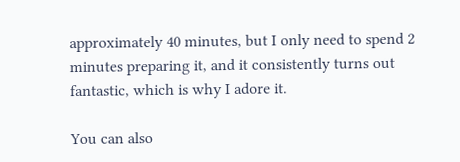approximately 40 minutes, but I only need to spend 2 minutes preparing it, and it consistently turns out fantastic, which is why I adore it.

You can also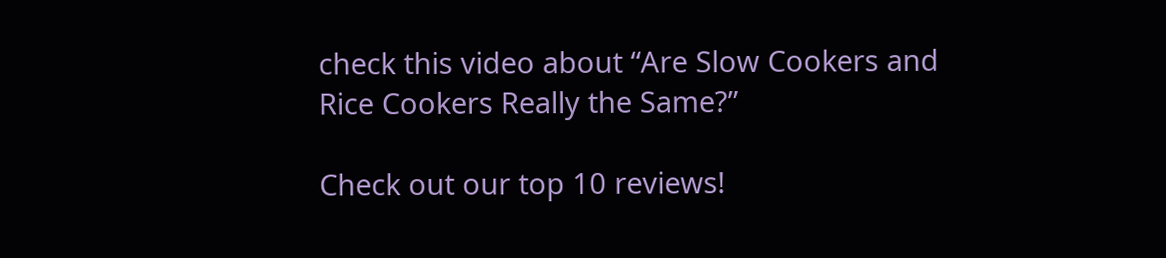check this video about “Are Slow Cookers and Rice Cookers Really the Same?”

Check out our top 10 reviews!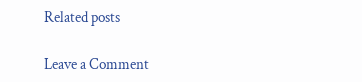Related posts

Leave a Comment